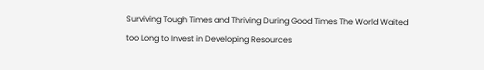Surviving Tough Times and Thriving During Good Times The World Waited too Long to Invest in Developing Resources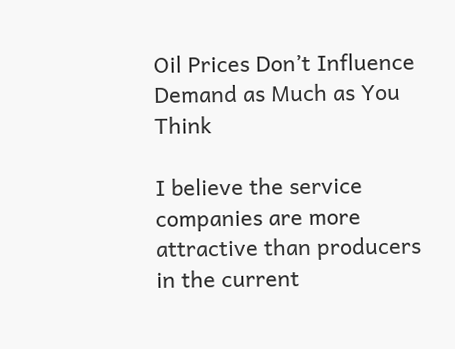Oil Prices Don’t Influence Demand as Much as You Think

I believe the service companies are more attractive than producers in the current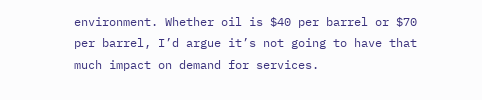environment. Whether oil is $40 per barrel or $70 per barrel, I’d argue it’s not going to have that much impact on demand for services.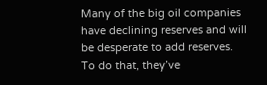Many of the big oil companies have declining reserves and will be desperate to add reserves. To do that, they’ve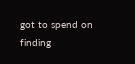got to spend on finding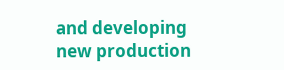and developing new production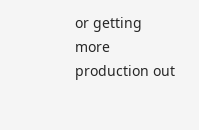or getting more production out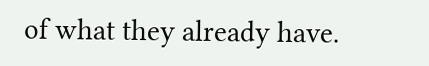of what they already have.